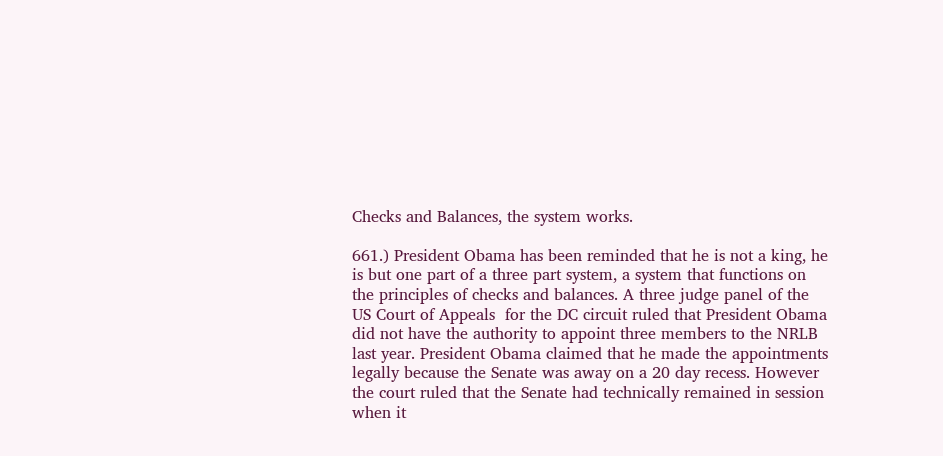Checks and Balances, the system works.

661.) President Obama has been reminded that he is not a king, he is but one part of a three part system, a system that functions on the principles of checks and balances. A three judge panel of the US Court of Appeals  for the DC circuit ruled that President Obama did not have the authority to appoint three members to the NRLB last year. President Obama claimed that he made the appointments legally because the Senate was away on a 20 day recess. However the court ruled that the Senate had technically remained in session when it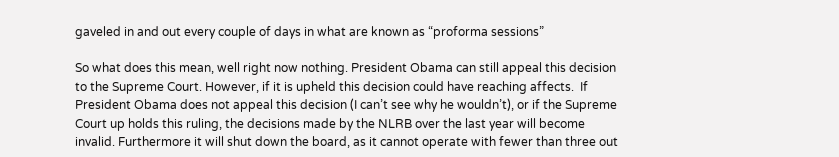gaveled in and out every couple of days in what are known as “proforma sessions”

So what does this mean, well right now nothing. President Obama can still appeal this decision to the Supreme Court. However, if it is upheld this decision could have reaching affects.  If President Obama does not appeal this decision (I can’t see why he wouldn’t), or if the Supreme Court up holds this ruling, the decisions made by the NLRB over the last year will become invalid. Furthermore it will shut down the board, as it cannot operate with fewer than three out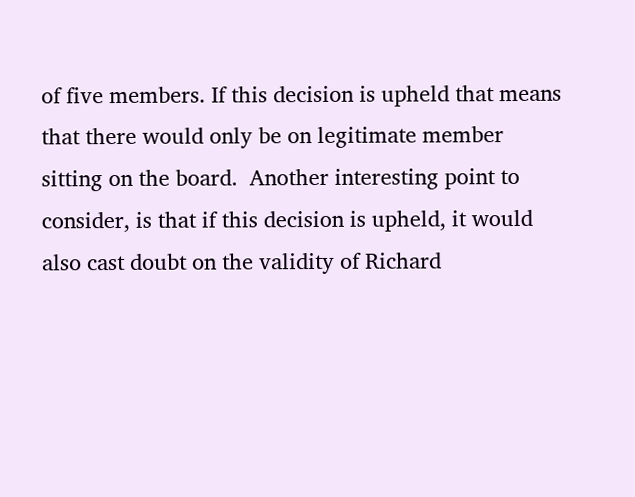of five members. If this decision is upheld that means that there would only be on legitimate member sitting on the board.  Another interesting point to consider, is that if this decision is upheld, it would also cast doubt on the validity of Richard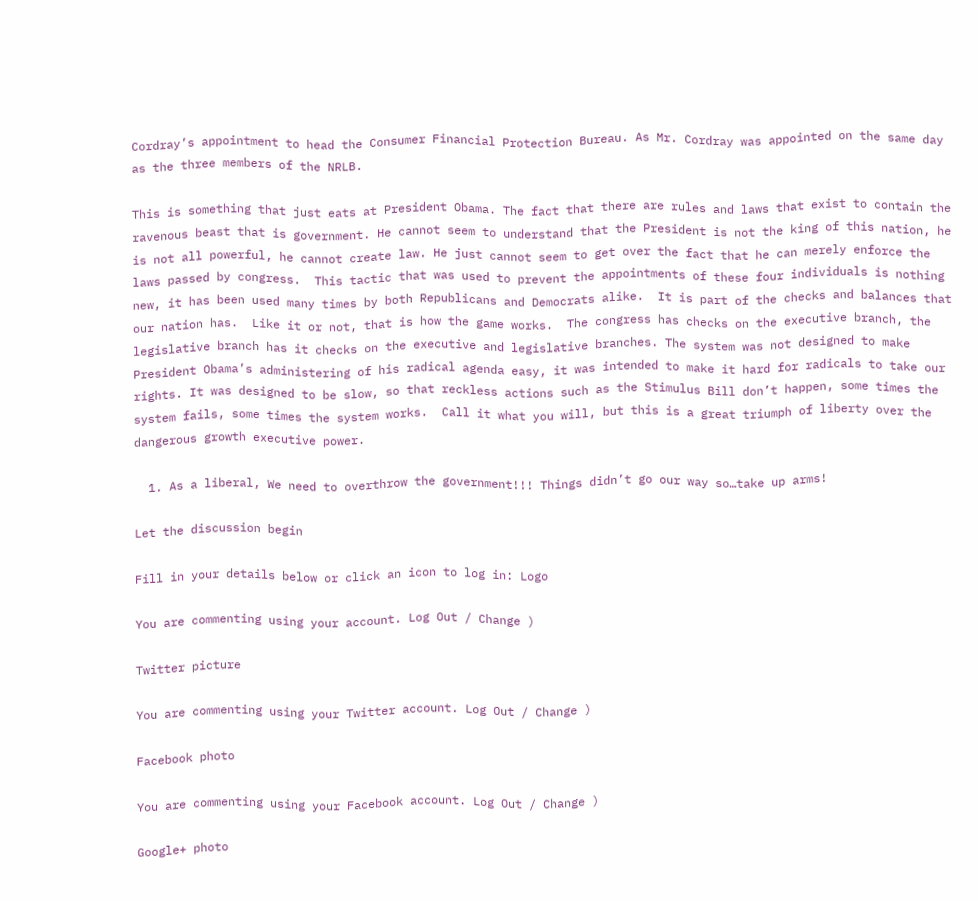Cordray’s appointment to head the Consumer Financial Protection Bureau. As Mr. Cordray was appointed on the same day as the three members of the NRLB.

This is something that just eats at President Obama. The fact that there are rules and laws that exist to contain the ravenous beast that is government. He cannot seem to understand that the President is not the king of this nation, he is not all powerful, he cannot create law. He just cannot seem to get over the fact that he can merely enforce the laws passed by congress.  This tactic that was used to prevent the appointments of these four individuals is nothing new, it has been used many times by both Republicans and Democrats alike.  It is part of the checks and balances that our nation has.  Like it or not, that is how the game works.  The congress has checks on the executive branch, the legislative branch has it checks on the executive and legislative branches. The system was not designed to make President Obama’s administering of his radical agenda easy, it was intended to make it hard for radicals to take our rights. It was designed to be slow, so that reckless actions such as the Stimulus Bill don’t happen, some times the system fails, some times the system works.  Call it what you will, but this is a great triumph of liberty over the dangerous growth executive power.

  1. As a liberal, We need to overthrow the government!!! Things didn’t go our way so…take up arms!

Let the discussion begin

Fill in your details below or click an icon to log in: Logo

You are commenting using your account. Log Out / Change )

Twitter picture

You are commenting using your Twitter account. Log Out / Change )

Facebook photo

You are commenting using your Facebook account. Log Out / Change )

Google+ photo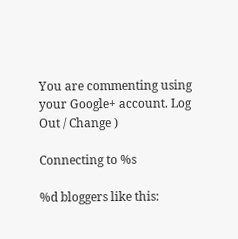You are commenting using your Google+ account. Log Out / Change )

Connecting to %s

%d bloggers like this: